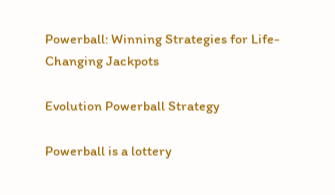Powerball: Winning Strategies for Life-Changing Jackpots

Evolution Powerball Strategy

Powerball is a lottery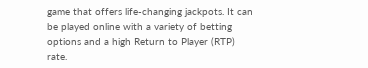game that offers life-changing jackpots. It can be played online with a variety of betting options and a high Return to Player (RTP) rate.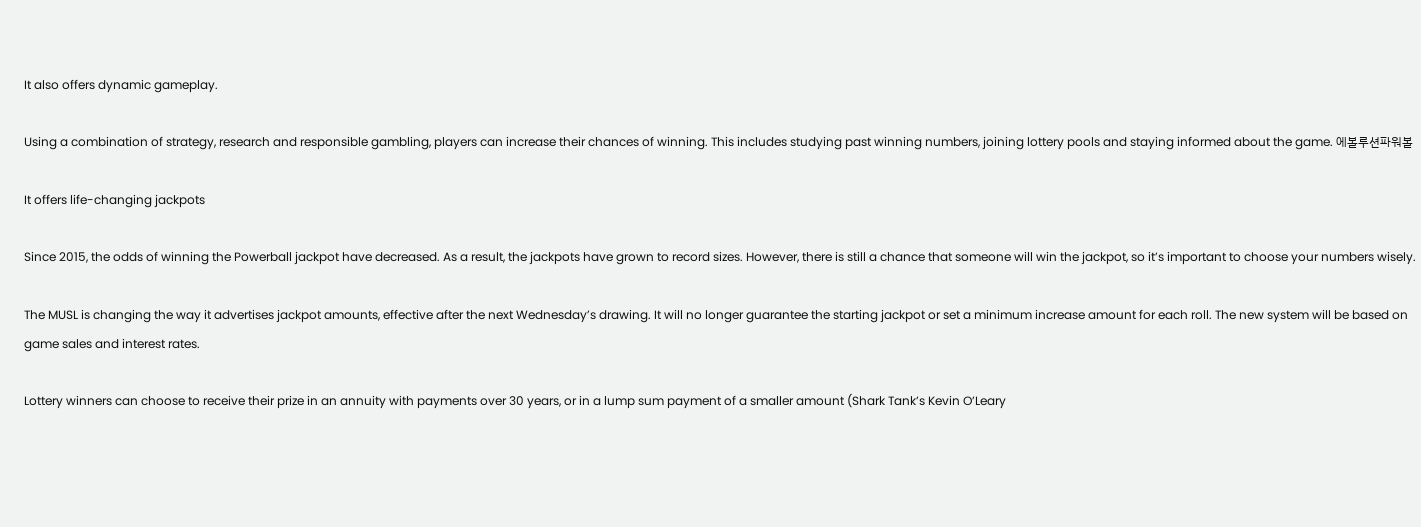It also offers dynamic gameplay.

Using a combination of strategy, research and responsible gambling, players can increase their chances of winning. This includes studying past winning numbers, joining lottery pools and staying informed about the game. 에볼루션파워볼

It offers life-changing jackpots

Since 2015, the odds of winning the Powerball jackpot have decreased. As a result, the jackpots have grown to record sizes. However, there is still a chance that someone will win the jackpot, so it’s important to choose your numbers wisely.

The MUSL is changing the way it advertises jackpot amounts, effective after the next Wednesday’s drawing. It will no longer guarantee the starting jackpot or set a minimum increase amount for each roll. The new system will be based on game sales and interest rates.

Lottery winners can choose to receive their prize in an annuity with payments over 30 years, or in a lump sum payment of a smaller amount (Shark Tank’s Kevin O’Leary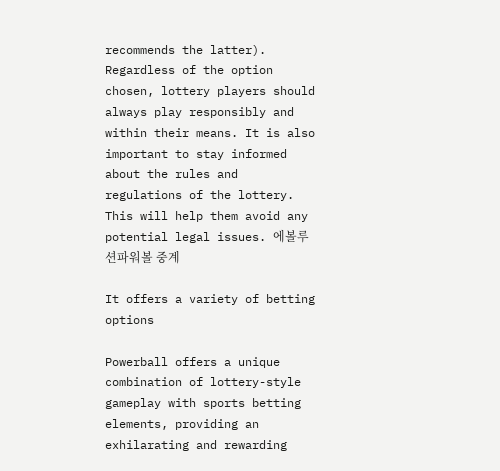recommends the latter). Regardless of the option chosen, lottery players should always play responsibly and within their means. It is also important to stay informed about the rules and regulations of the lottery. This will help them avoid any potential legal issues. 에볼루션파워볼 중계

It offers a variety of betting options

Powerball offers a unique combination of lottery-style gameplay with sports betting elements, providing an exhilarating and rewarding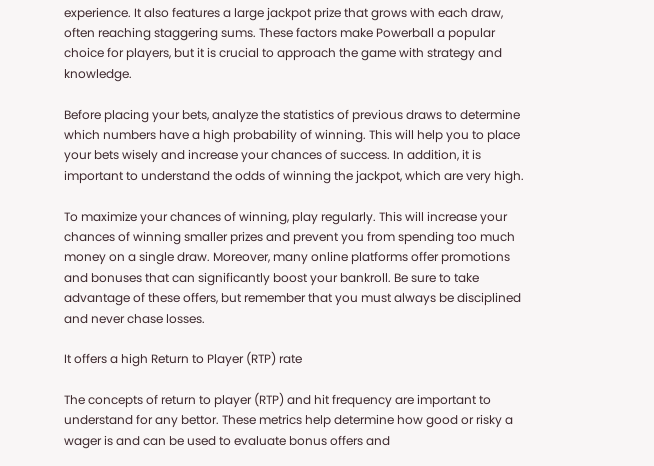experience. It also features a large jackpot prize that grows with each draw, often reaching staggering sums. These factors make Powerball a popular choice for players, but it is crucial to approach the game with strategy and knowledge.

Before placing your bets, analyze the statistics of previous draws to determine which numbers have a high probability of winning. This will help you to place your bets wisely and increase your chances of success. In addition, it is important to understand the odds of winning the jackpot, which are very high.

To maximize your chances of winning, play regularly. This will increase your chances of winning smaller prizes and prevent you from spending too much money on a single draw. Moreover, many online platforms offer promotions and bonuses that can significantly boost your bankroll. Be sure to take advantage of these offers, but remember that you must always be disciplined and never chase losses.

It offers a high Return to Player (RTP) rate

The concepts of return to player (RTP) and hit frequency are important to understand for any bettor. These metrics help determine how good or risky a wager is and can be used to evaluate bonus offers and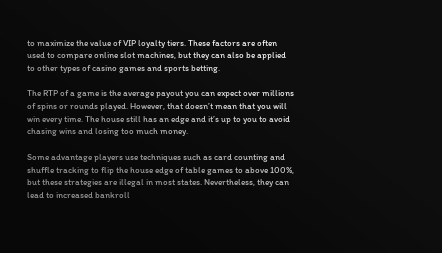to maximize the value of VIP loyalty tiers. These factors are often used to compare online slot machines, but they can also be applied to other types of casino games and sports betting.

The RTP of a game is the average payout you can expect over millions of spins or rounds played. However, that doesn’t mean that you will win every time. The house still has an edge and it’s up to you to avoid chasing wins and losing too much money.

Some advantage players use techniques such as card counting and shuffle tracking to flip the house edge of table games to above 100%, but these strategies are illegal in most states. Nevertheless, they can lead to increased bankroll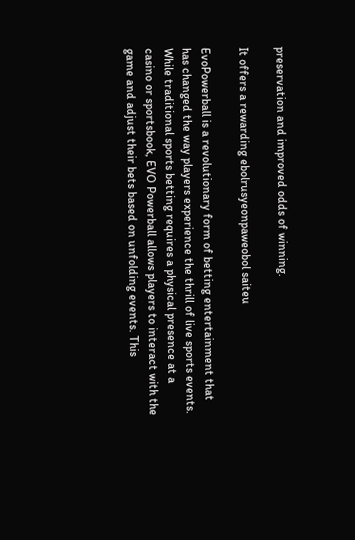preservation and improved odds of winning.

It offers a rewarding ebolrusyeonpaweobol saiteu

EvoPowerball is a revolutionary form of betting entertainment that has changed the way players experience the thrill of live sports events. While traditional sports betting requires a physical presence at a casino or sportsbook, EVO Powerball allows players to interact with the game and adjust their bets based on unfolding events. This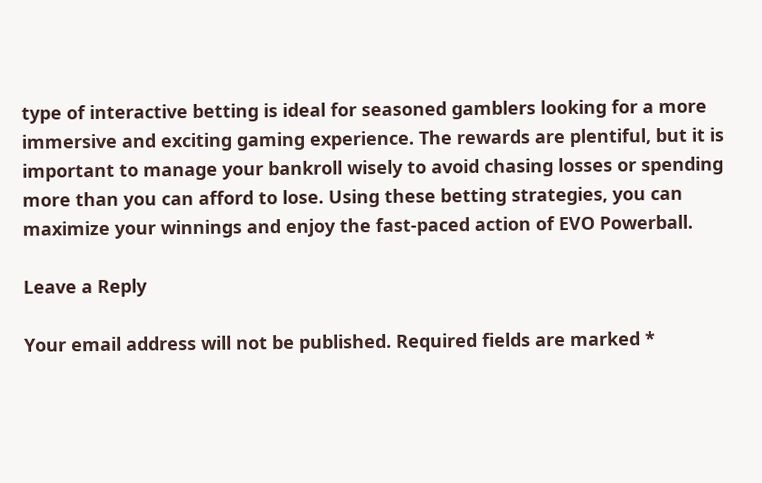type of interactive betting is ideal for seasoned gamblers looking for a more immersive and exciting gaming experience. The rewards are plentiful, but it is important to manage your bankroll wisely to avoid chasing losses or spending more than you can afford to lose. Using these betting strategies, you can maximize your winnings and enjoy the fast-paced action of EVO Powerball.

Leave a Reply

Your email address will not be published. Required fields are marked *